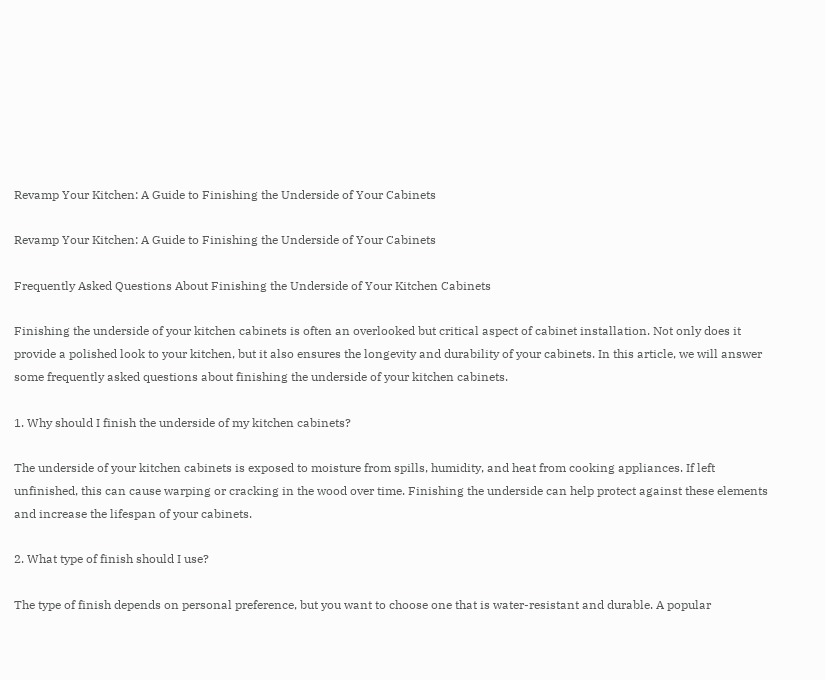Revamp Your Kitchen: A Guide to Finishing the Underside of Your Cabinets

Revamp Your Kitchen: A Guide to Finishing the Underside of Your Cabinets

Frequently Asked Questions About Finishing the Underside of Your Kitchen Cabinets

Finishing the underside of your kitchen cabinets is often an overlooked but critical aspect of cabinet installation. Not only does it provide a polished look to your kitchen, but it also ensures the longevity and durability of your cabinets. In this article, we will answer some frequently asked questions about finishing the underside of your kitchen cabinets.

1. Why should I finish the underside of my kitchen cabinets?

The underside of your kitchen cabinets is exposed to moisture from spills, humidity, and heat from cooking appliances. If left unfinished, this can cause warping or cracking in the wood over time. Finishing the underside can help protect against these elements and increase the lifespan of your cabinets.

2. What type of finish should I use?

The type of finish depends on personal preference, but you want to choose one that is water-resistant and durable. A popular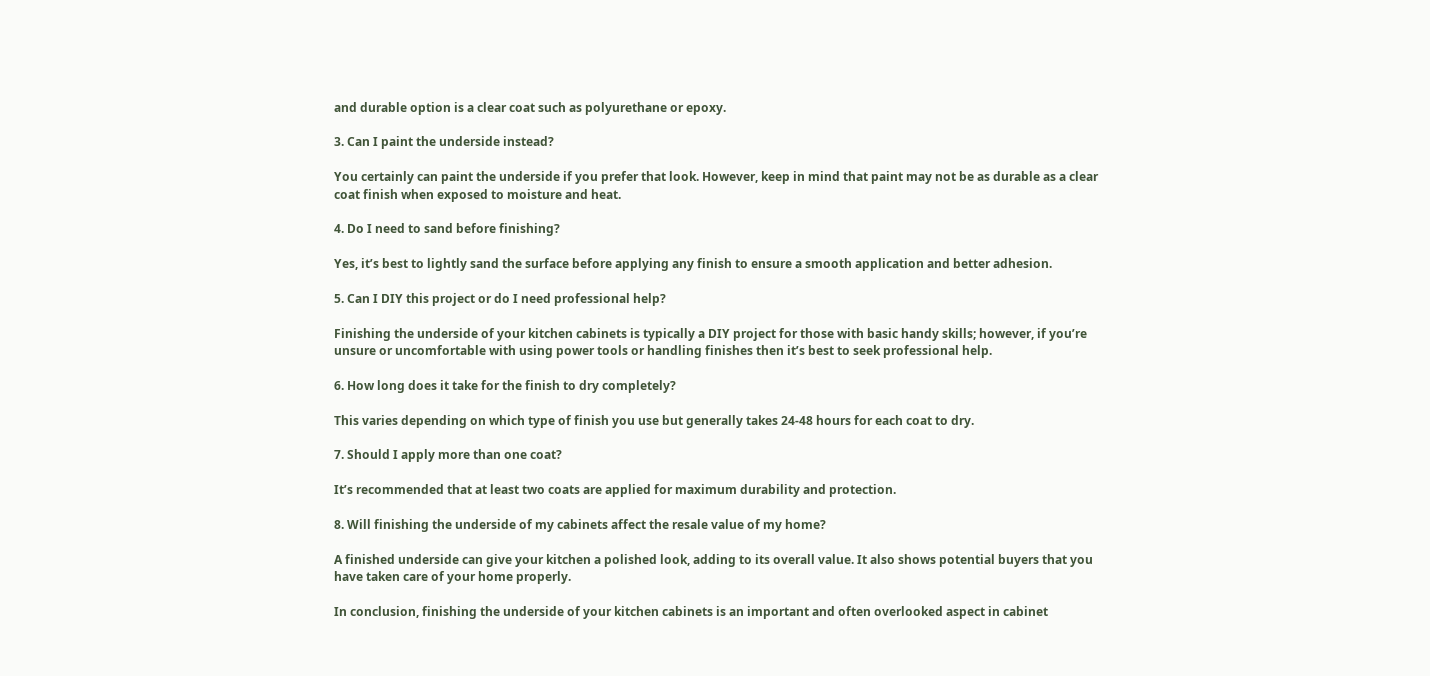and durable option is a clear coat such as polyurethane or epoxy.

3. Can I paint the underside instead?

You certainly can paint the underside if you prefer that look. However, keep in mind that paint may not be as durable as a clear coat finish when exposed to moisture and heat.

4. Do I need to sand before finishing?

Yes, it’s best to lightly sand the surface before applying any finish to ensure a smooth application and better adhesion.

5. Can I DIY this project or do I need professional help?

Finishing the underside of your kitchen cabinets is typically a DIY project for those with basic handy skills; however, if you’re unsure or uncomfortable with using power tools or handling finishes then it’s best to seek professional help.

6. How long does it take for the finish to dry completely?

This varies depending on which type of finish you use but generally takes 24-48 hours for each coat to dry.

7. Should I apply more than one coat?

It’s recommended that at least two coats are applied for maximum durability and protection.

8. Will finishing the underside of my cabinets affect the resale value of my home?

A finished underside can give your kitchen a polished look, adding to its overall value. It also shows potential buyers that you have taken care of your home properly.

In conclusion, finishing the underside of your kitchen cabinets is an important and often overlooked aspect in cabinet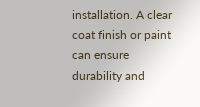installation. A clear coat finish or paint can ensure durability and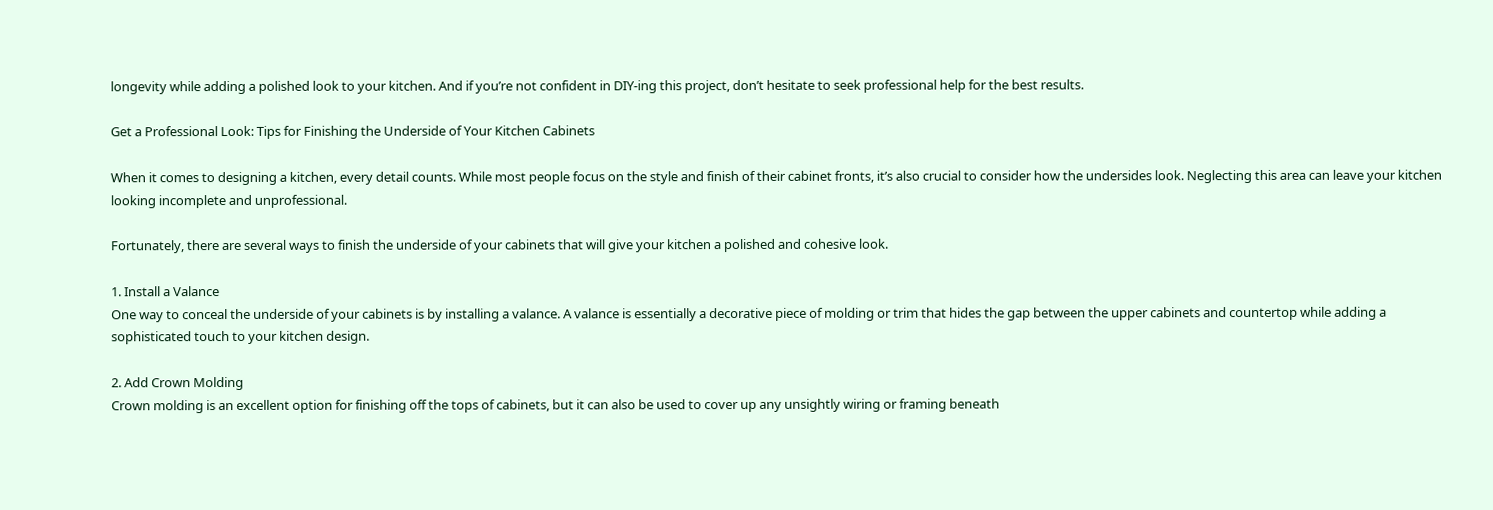longevity while adding a polished look to your kitchen. And if you’re not confident in DIY-ing this project, don’t hesitate to seek professional help for the best results.

Get a Professional Look: Tips for Finishing the Underside of Your Kitchen Cabinets

When it comes to designing a kitchen, every detail counts. While most people focus on the style and finish of their cabinet fronts, it’s also crucial to consider how the undersides look. Neglecting this area can leave your kitchen looking incomplete and unprofessional.

Fortunately, there are several ways to finish the underside of your cabinets that will give your kitchen a polished and cohesive look.

1. Install a Valance
One way to conceal the underside of your cabinets is by installing a valance. A valance is essentially a decorative piece of molding or trim that hides the gap between the upper cabinets and countertop while adding a sophisticated touch to your kitchen design.

2. Add Crown Molding
Crown molding is an excellent option for finishing off the tops of cabinets, but it can also be used to cover up any unsightly wiring or framing beneath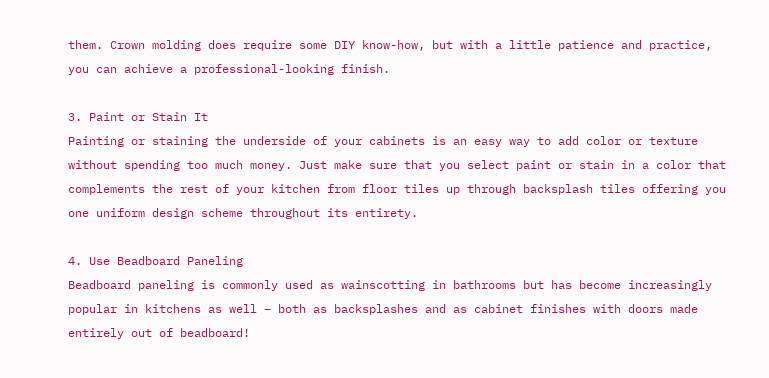them. Crown molding does require some DIY know-how, but with a little patience and practice, you can achieve a professional-looking finish.

3. Paint or Stain It
Painting or staining the underside of your cabinets is an easy way to add color or texture without spending too much money. Just make sure that you select paint or stain in a color that complements the rest of your kitchen from floor tiles up through backsplash tiles offering you one uniform design scheme throughout its entirety.

4. Use Beadboard Paneling
Beadboard paneling is commonly used as wainscotting in bathrooms but has become increasingly popular in kitchens as well – both as backsplashes and as cabinet finishes with doors made entirely out of beadboard!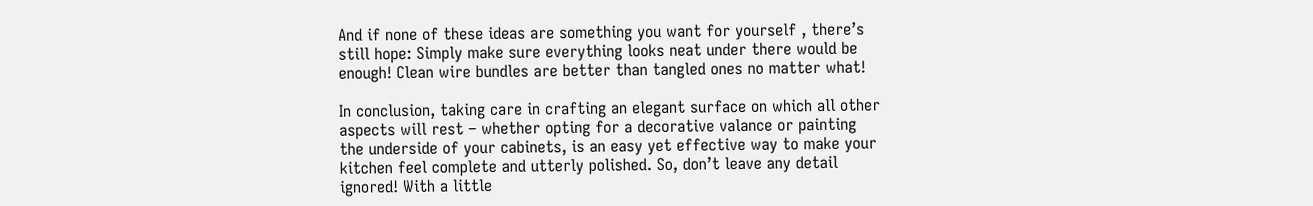And if none of these ideas are something you want for yourself , there’s still hope: Simply make sure everything looks neat under there would be enough! Clean wire bundles are better than tangled ones no matter what!

In conclusion, taking care in crafting an elegant surface on which all other aspects will rest – whether opting for a decorative valance or painting the underside of your cabinets, is an easy yet effective way to make your kitchen feel complete and utterly polished. So, don’t leave any detail ignored! With a little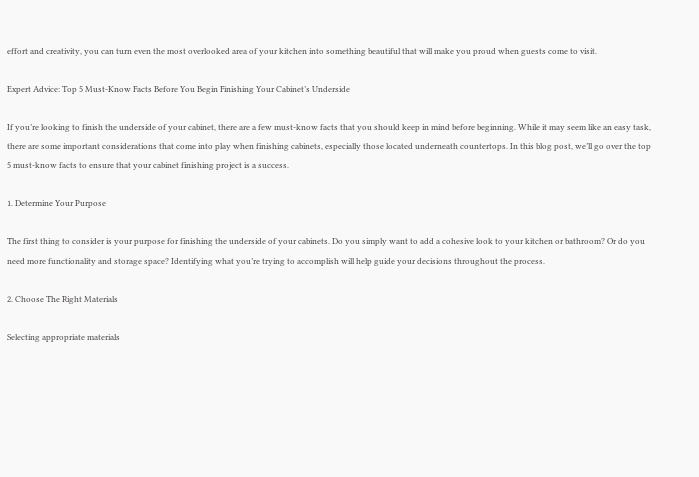effort and creativity, you can turn even the most overlooked area of your kitchen into something beautiful that will make you proud when guests come to visit.

Expert Advice: Top 5 Must-Know Facts Before You Begin Finishing Your Cabinet’s Underside

If you’re looking to finish the underside of your cabinet, there are a few must-know facts that you should keep in mind before beginning. While it may seem like an easy task, there are some important considerations that come into play when finishing cabinets, especially those located underneath countertops. In this blog post, we’ll go over the top 5 must-know facts to ensure that your cabinet finishing project is a success.

1. Determine Your Purpose

The first thing to consider is your purpose for finishing the underside of your cabinets. Do you simply want to add a cohesive look to your kitchen or bathroom? Or do you need more functionality and storage space? Identifying what you’re trying to accomplish will help guide your decisions throughout the process.

2. Choose The Right Materials

Selecting appropriate materials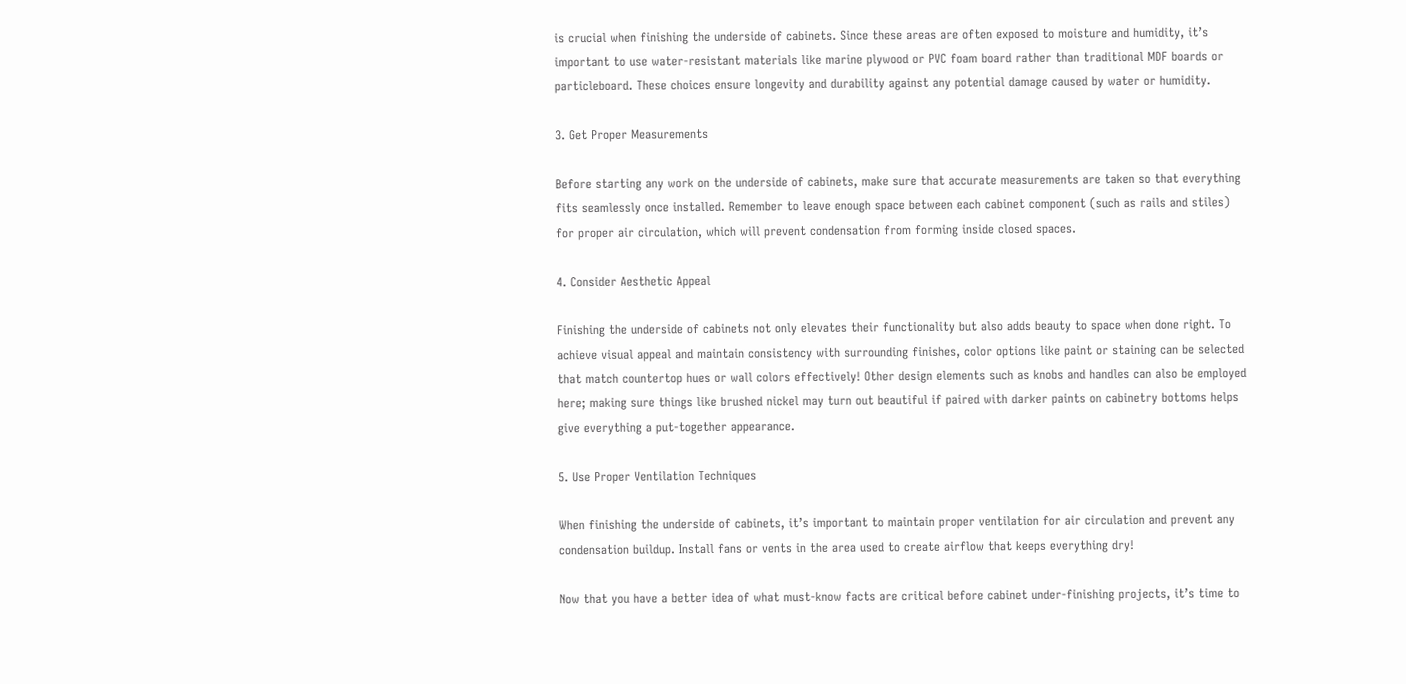is crucial when finishing the underside of cabinets. Since these areas are often exposed to moisture and humidity, it’s important to use water-resistant materials like marine plywood or PVC foam board rather than traditional MDF boards or particleboard. These choices ensure longevity and durability against any potential damage caused by water or humidity.

3. Get Proper Measurements

Before starting any work on the underside of cabinets, make sure that accurate measurements are taken so that everything fits seamlessly once installed. Remember to leave enough space between each cabinet component (such as rails and stiles) for proper air circulation, which will prevent condensation from forming inside closed spaces.

4. Consider Aesthetic Appeal

Finishing the underside of cabinets not only elevates their functionality but also adds beauty to space when done right. To achieve visual appeal and maintain consistency with surrounding finishes, color options like paint or staining can be selected
that match countertop hues or wall colors effectively! Other design elements such as knobs and handles can also be employed here; making sure things like brushed nickel may turn out beautiful if paired with darker paints on cabinetry bottoms helps give everything a put-together appearance.

5. Use Proper Ventilation Techniques

When finishing the underside of cabinets, it’s important to maintain proper ventilation for air circulation and prevent any condensation buildup. Install fans or vents in the area used to create airflow that keeps everything dry!

Now that you have a better idea of what must-know facts are critical before cabinet under-finishing projects, it’s time to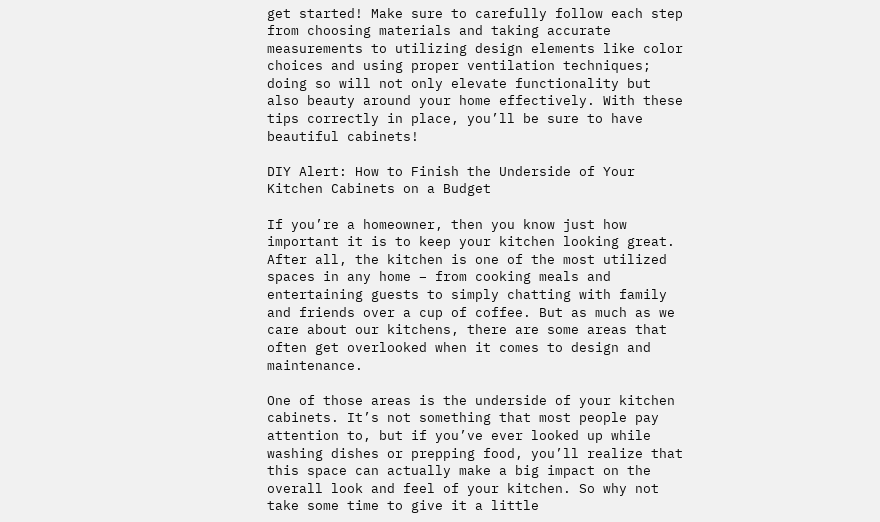get started! Make sure to carefully follow each step from choosing materials and taking accurate measurements to utilizing design elements like color choices and using proper ventilation techniques; doing so will not only elevate functionality but also beauty around your home effectively. With these tips correctly in place, you’ll be sure to have beautiful cabinets!

DIY Alert: How to Finish the Underside of Your Kitchen Cabinets on a Budget

If you’re a homeowner, then you know just how important it is to keep your kitchen looking great. After all, the kitchen is one of the most utilized spaces in any home – from cooking meals and entertaining guests to simply chatting with family and friends over a cup of coffee. But as much as we care about our kitchens, there are some areas that often get overlooked when it comes to design and maintenance.

One of those areas is the underside of your kitchen cabinets. It’s not something that most people pay attention to, but if you’ve ever looked up while washing dishes or prepping food, you’ll realize that this space can actually make a big impact on the overall look and feel of your kitchen. So why not take some time to give it a little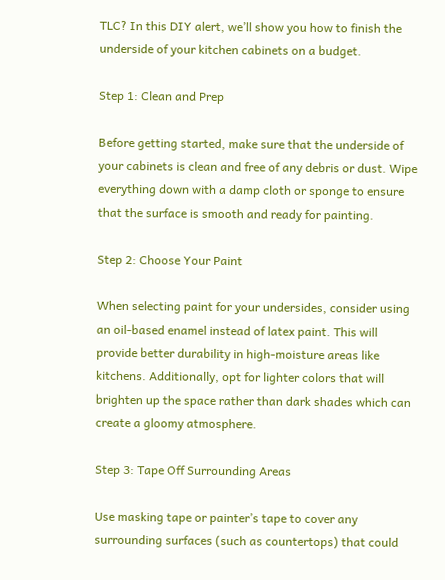TLC? In this DIY alert, we’ll show you how to finish the underside of your kitchen cabinets on a budget.

Step 1: Clean and Prep

Before getting started, make sure that the underside of your cabinets is clean and free of any debris or dust. Wipe everything down with a damp cloth or sponge to ensure that the surface is smooth and ready for painting.

Step 2: Choose Your Paint

When selecting paint for your undersides, consider using an oil-based enamel instead of latex paint. This will provide better durability in high-moisture areas like kitchens. Additionally, opt for lighter colors that will brighten up the space rather than dark shades which can create a gloomy atmosphere.

Step 3: Tape Off Surrounding Areas

Use masking tape or painter’s tape to cover any surrounding surfaces (such as countertops) that could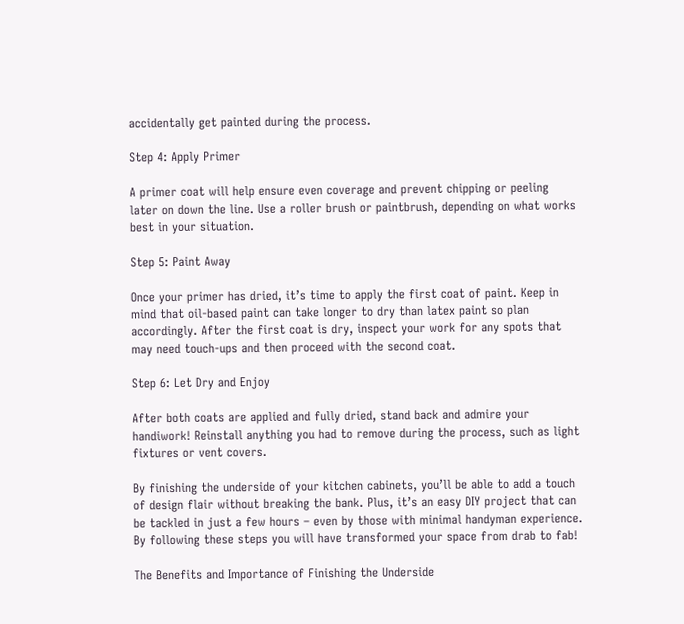accidentally get painted during the process.

Step 4: Apply Primer

A primer coat will help ensure even coverage and prevent chipping or peeling later on down the line. Use a roller brush or paintbrush, depending on what works best in your situation.

Step 5: Paint Away

Once your primer has dried, it’s time to apply the first coat of paint. Keep in mind that oil-based paint can take longer to dry than latex paint so plan accordingly. After the first coat is dry, inspect your work for any spots that may need touch-ups and then proceed with the second coat.

Step 6: Let Dry and Enjoy

After both coats are applied and fully dried, stand back and admire your handiwork! Reinstall anything you had to remove during the process, such as light fixtures or vent covers.

By finishing the underside of your kitchen cabinets, you’ll be able to add a touch of design flair without breaking the bank. Plus, it’s an easy DIY project that can be tackled in just a few hours – even by those with minimal handyman experience. By following these steps you will have transformed your space from drab to fab!

The Benefits and Importance of Finishing the Underside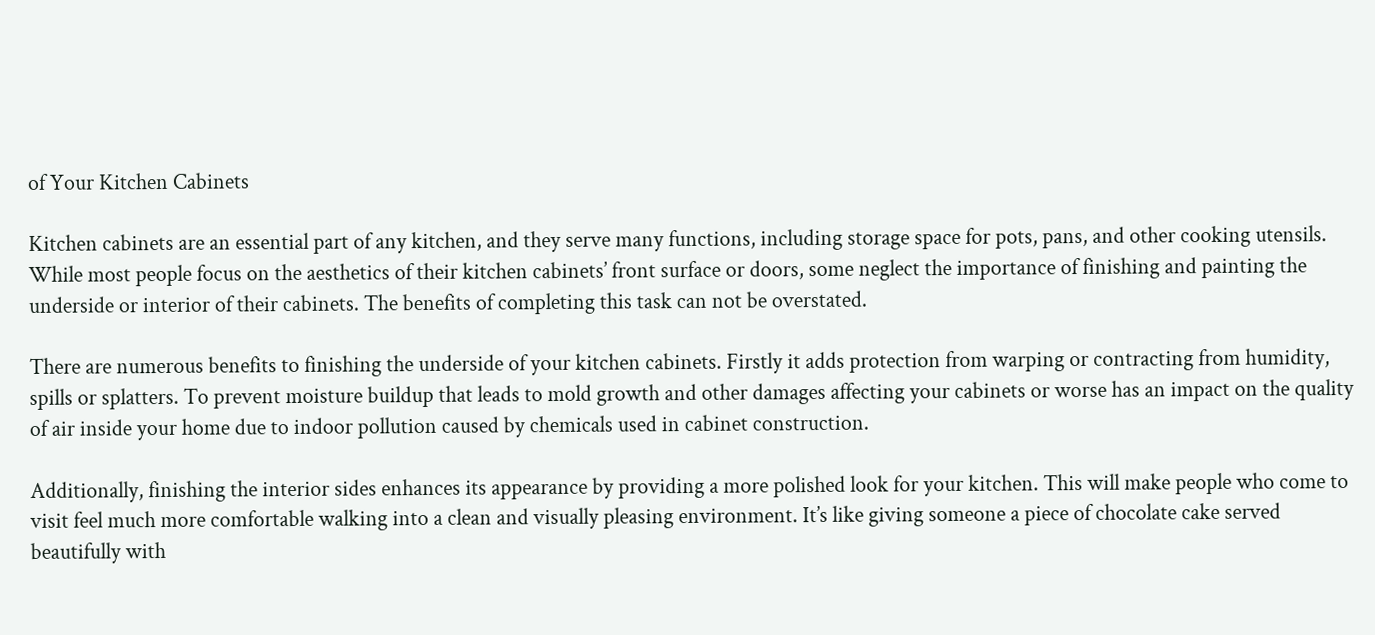of Your Kitchen Cabinets

Kitchen cabinets are an essential part of any kitchen, and they serve many functions, including storage space for pots, pans, and other cooking utensils. While most people focus on the aesthetics of their kitchen cabinets’ front surface or doors, some neglect the importance of finishing and painting the underside or interior of their cabinets. The benefits of completing this task can not be overstated.

There are numerous benefits to finishing the underside of your kitchen cabinets. Firstly it adds protection from warping or contracting from humidity, spills or splatters. To prevent moisture buildup that leads to mold growth and other damages affecting your cabinets or worse has an impact on the quality of air inside your home due to indoor pollution caused by chemicals used in cabinet construction.

Additionally, finishing the interior sides enhances its appearance by providing a more polished look for your kitchen. This will make people who come to visit feel much more comfortable walking into a clean and visually pleasing environment. It’s like giving someone a piece of chocolate cake served beautifully with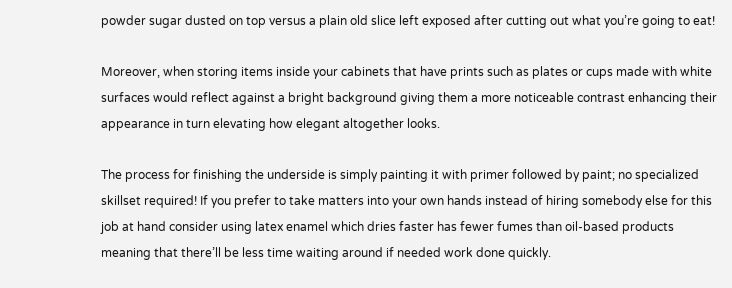powder sugar dusted on top versus a plain old slice left exposed after cutting out what you’re going to eat!

Moreover, when storing items inside your cabinets that have prints such as plates or cups made with white surfaces would reflect against a bright background giving them a more noticeable contrast enhancing their appearance in turn elevating how elegant altogether looks.

The process for finishing the underside is simply painting it with primer followed by paint; no specialized skillset required! If you prefer to take matters into your own hands instead of hiring somebody else for this job at hand consider using latex enamel which dries faster has fewer fumes than oil-based products meaning that there’ll be less time waiting around if needed work done quickly.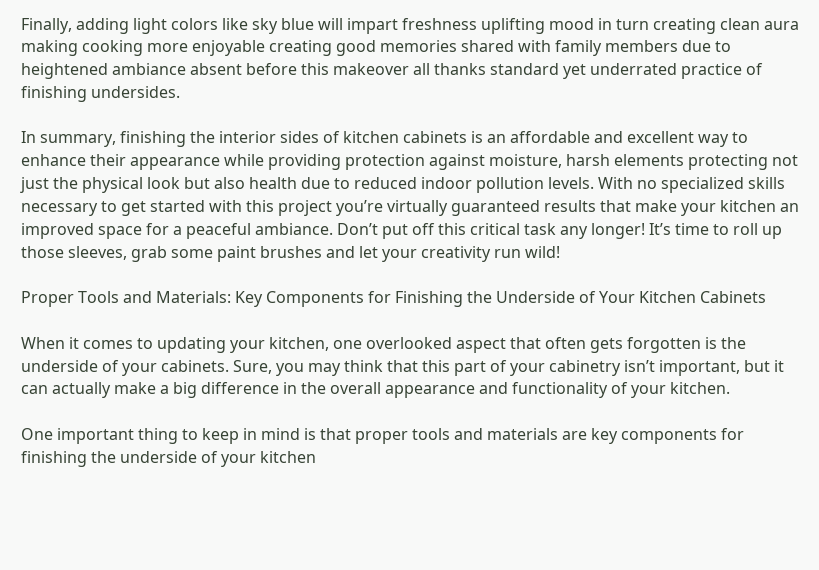Finally, adding light colors like sky blue will impart freshness uplifting mood in turn creating clean aura making cooking more enjoyable creating good memories shared with family members due to heightened ambiance absent before this makeover all thanks standard yet underrated practice of finishing undersides.

In summary, finishing the interior sides of kitchen cabinets is an affordable and excellent way to enhance their appearance while providing protection against moisture, harsh elements protecting not just the physical look but also health due to reduced indoor pollution levels. With no specialized skills necessary to get started with this project you’re virtually guaranteed results that make your kitchen an improved space for a peaceful ambiance. Don’t put off this critical task any longer! It’s time to roll up those sleeves, grab some paint brushes and let your creativity run wild!

Proper Tools and Materials: Key Components for Finishing the Underside of Your Kitchen Cabinets

When it comes to updating your kitchen, one overlooked aspect that often gets forgotten is the underside of your cabinets. Sure, you may think that this part of your cabinetry isn’t important, but it can actually make a big difference in the overall appearance and functionality of your kitchen.

One important thing to keep in mind is that proper tools and materials are key components for finishing the underside of your kitchen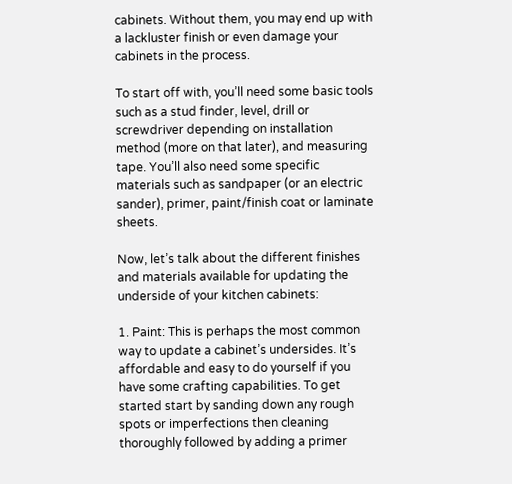cabinets. Without them, you may end up with a lackluster finish or even damage your cabinets in the process.

To start off with, you’ll need some basic tools such as a stud finder, level, drill or screwdriver depending on installation method (more on that later), and measuring tape. You’ll also need some specific materials such as sandpaper (or an electric sander), primer, paint/finish coat or laminate sheets.

Now, let’s talk about the different finishes and materials available for updating the underside of your kitchen cabinets:

1. Paint: This is perhaps the most common way to update a cabinet’s undersides. It’s affordable and easy to do yourself if you have some crafting capabilities. To get started start by sanding down any rough spots or imperfections then cleaning thoroughly followed by adding a primer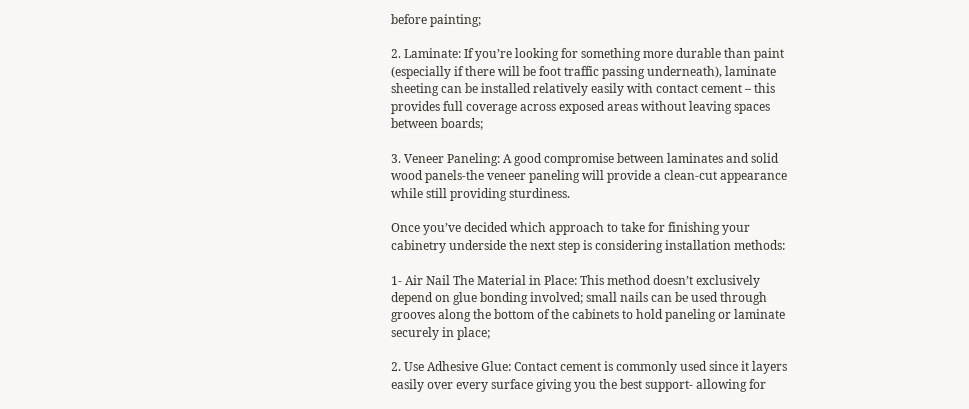before painting;

2. Laminate: If you’re looking for something more durable than paint (especially if there will be foot traffic passing underneath), laminate sheeting can be installed relatively easily with contact cement – this provides full coverage across exposed areas without leaving spaces between boards;

3. Veneer Paneling: A good compromise between laminates and solid wood panels-the veneer paneling will provide a clean-cut appearance while still providing sturdiness.

Once you’ve decided which approach to take for finishing your cabinetry underside the next step is considering installation methods:

1- Air Nail The Material in Place: This method doesn’t exclusively depend on glue bonding involved; small nails can be used through grooves along the bottom of the cabinets to hold paneling or laminate securely in place;

2. Use Adhesive Glue: Contact cement is commonly used since it layers easily over every surface giving you the best support- allowing for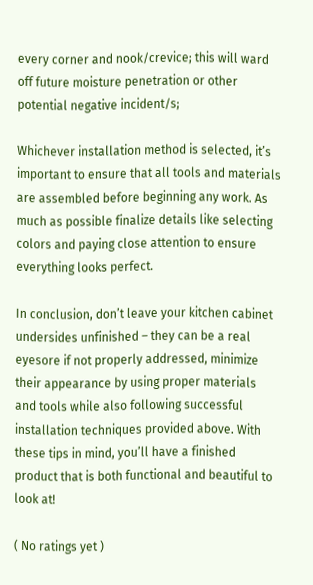every corner and nook/crevice; this will ward off future moisture penetration or other potential negative incident/s;

Whichever installation method is selected, it’s important to ensure that all tools and materials are assembled before beginning any work. As much as possible finalize details like selecting colors and paying close attention to ensure everything looks perfect.

In conclusion, don’t leave your kitchen cabinet undersides unfinished – they can be a real eyesore if not properly addressed, minimize their appearance by using proper materials and tools while also following successful installation techniques provided above. With these tips in mind, you’ll have a finished product that is both functional and beautiful to look at!

( No ratings yet )